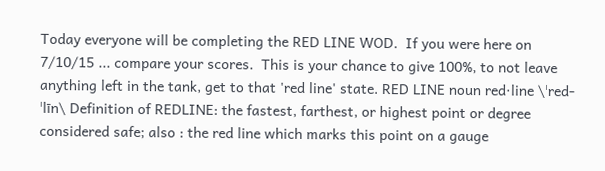Today everyone will be completing the RED LINE WOD.  If you were here on 7/10/15 ... compare your scores.  This is your chance to give 100%, to not leave anything left in the tank, get to that 'red line' state. RED LINE noun red·line \ˈred-ˈlīn\ Definition of REDLINE: the fastest, farthest, or highest point or degree considered safe; also : the red line which marks this point on a gauge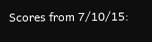Scores from 7/10/15: